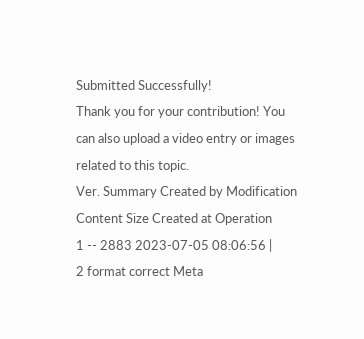Submitted Successfully!
Thank you for your contribution! You can also upload a video entry or images related to this topic.
Ver. Summary Created by Modification Content Size Created at Operation
1 -- 2883 2023-07-05 08:06:56 |
2 format correct Meta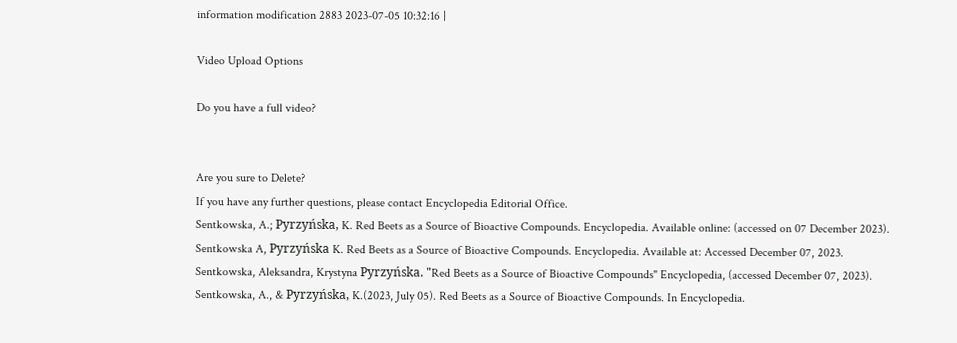information modification 2883 2023-07-05 10:32:16 |

Video Upload Options

Do you have a full video?


Are you sure to Delete?
If you have any further questions, please contact Encyclopedia Editorial Office.
Sentkowska, A.; Pyrzyńska, K. Red Beets as a Source of Bioactive Compounds. Encyclopedia. Available online: (accessed on 07 December 2023).
Sentkowska A, Pyrzyńska K. Red Beets as a Source of Bioactive Compounds. Encyclopedia. Available at: Accessed December 07, 2023.
Sentkowska, Aleksandra, Krystyna Pyrzyńska. "Red Beets as a Source of Bioactive Compounds" Encyclopedia, (accessed December 07, 2023).
Sentkowska, A., & Pyrzyńska, K.(2023, July 05). Red Beets as a Source of Bioactive Compounds. In Encyclopedia.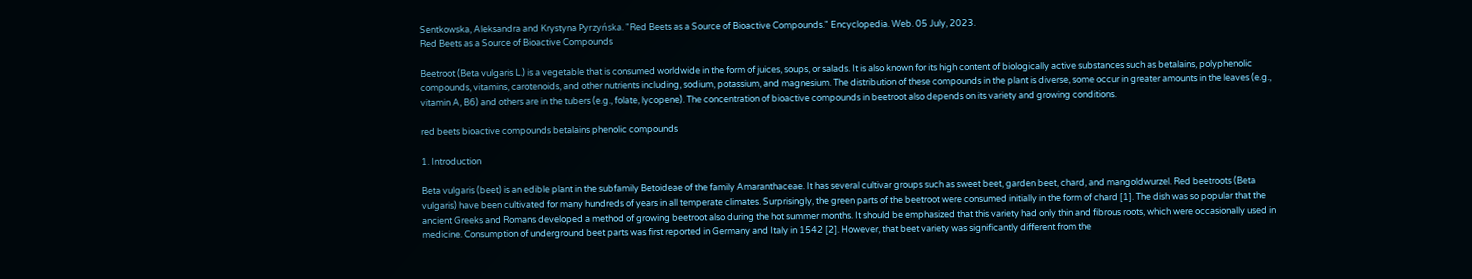Sentkowska, Aleksandra and Krystyna Pyrzyńska. "Red Beets as a Source of Bioactive Compounds." Encyclopedia. Web. 05 July, 2023.
Red Beets as a Source of Bioactive Compounds

Beetroot (Beta vulgaris L.) is a vegetable that is consumed worldwide in the form of juices, soups, or salads. It is also known for its high content of biologically active substances such as betalains, polyphenolic compounds, vitamins, carotenoids, and other nutrients including, sodium, potassium, and magnesium. The distribution of these compounds in the plant is diverse, some occur in greater amounts in the leaves (e.g., vitamin A, B6) and others are in the tubers (e.g., folate, lycopene). The concentration of bioactive compounds in beetroot also depends on its variety and growing conditions.

red beets bioactive compounds betalains phenolic compounds

1. Introduction

Beta vulgaris (beet) is an edible plant in the subfamily Betoideae of the family Amaranthaceae. It has several cultivar groups such as sweet beet, garden beet, chard, and mangoldwurzel. Red beetroots (Beta vulgaris) have been cultivated for many hundreds of years in all temperate climates. Surprisingly, the green parts of the beetroot were consumed initially in the form of chard [1]. The dish was so popular that the ancient Greeks and Romans developed a method of growing beetroot also during the hot summer months. It should be emphasized that this variety had only thin and fibrous roots, which were occasionally used in medicine. Consumption of underground beet parts was first reported in Germany and Italy in 1542 [2]. However, that beet variety was significantly different from the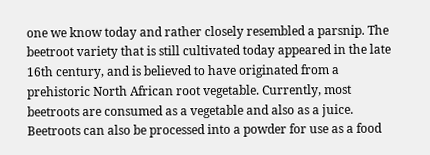one we know today and rather closely resembled a parsnip. The beetroot variety that is still cultivated today appeared in the late 16th century, and is believed to have originated from a prehistoric North African root vegetable. Currently, most beetroots are consumed as a vegetable and also as a juice. Beetroots can also be processed into a powder for use as a food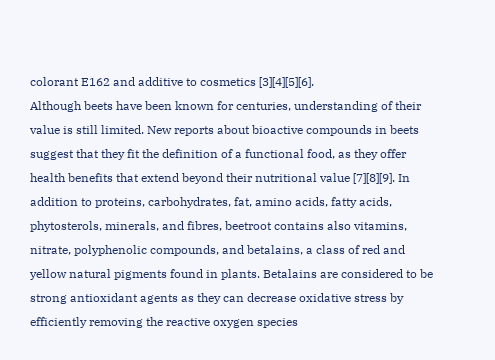colorant E162 and additive to cosmetics [3][4][5][6].
Although beets have been known for centuries, understanding of their value is still limited. New reports about bioactive compounds in beets suggest that they fit the definition of a functional food, as they offer health benefits that extend beyond their nutritional value [7][8][9]. In addition to proteins, carbohydrates, fat, amino acids, fatty acids, phytosterols, minerals, and fibres, beetroot contains also vitamins, nitrate, polyphenolic compounds, and betalains, a class of red and yellow natural pigments found in plants. Betalains are considered to be strong antioxidant agents as they can decrease oxidative stress by efficiently removing the reactive oxygen species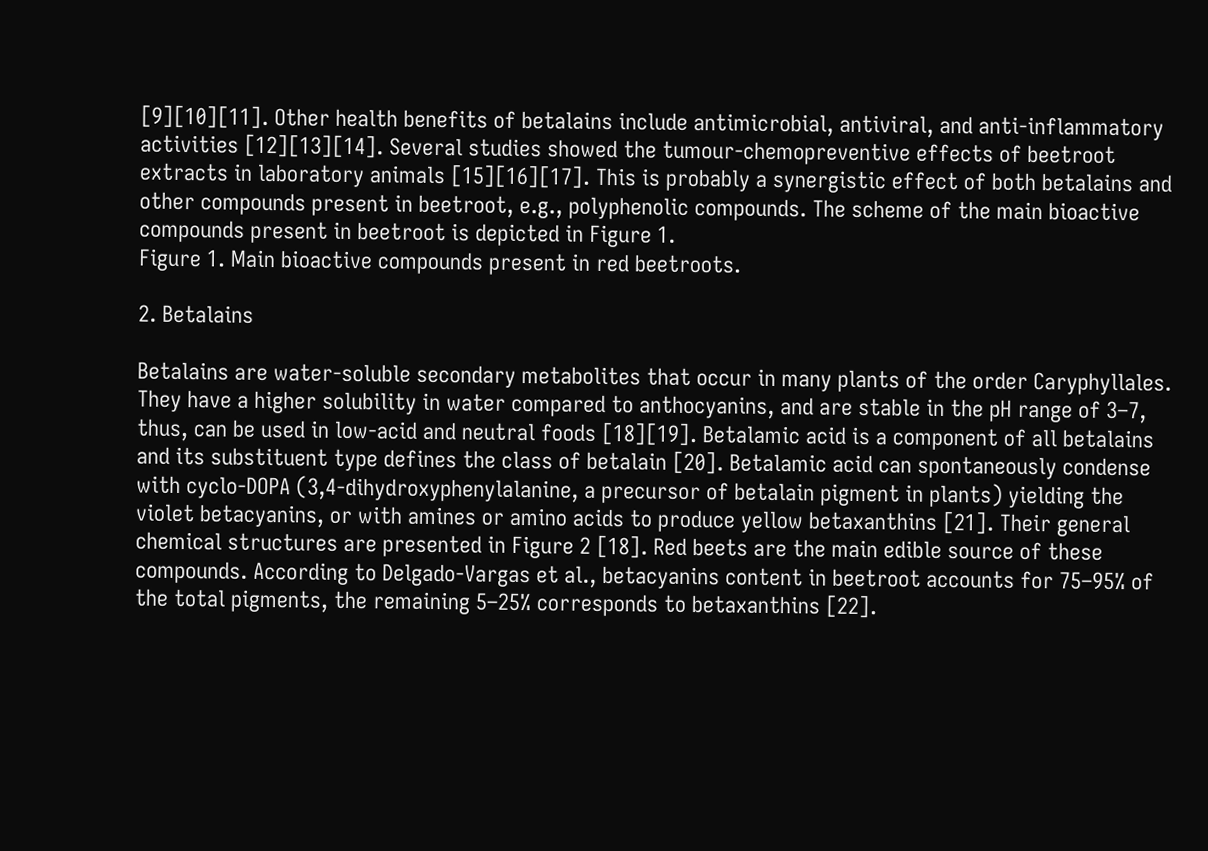[9][10][11]. Other health benefits of betalains include antimicrobial, antiviral, and anti-inflammatory activities [12][13][14]. Several studies showed the tumour-chemopreventive effects of beetroot extracts in laboratory animals [15][16][17]. This is probably a synergistic effect of both betalains and other compounds present in beetroot, e.g., polyphenolic compounds. The scheme of the main bioactive compounds present in beetroot is depicted in Figure 1.
Figure 1. Main bioactive compounds present in red beetroots.

2. Betalains

Betalains are water-soluble secondary metabolites that occur in many plants of the order Caryphyllales. They have a higher solubility in water compared to anthocyanins, and are stable in the pH range of 3–7, thus, can be used in low-acid and neutral foods [18][19]. Betalamic acid is a component of all betalains and its substituent type defines the class of betalain [20]. Betalamic acid can spontaneously condense with cyclo-DOPA (3,4-dihydroxyphenylalanine, a precursor of betalain pigment in plants) yielding the violet betacyanins, or with amines or amino acids to produce yellow betaxanthins [21]. Their general chemical structures are presented in Figure 2 [18]. Red beets are the main edible source of these compounds. According to Delgado-Vargas et al., betacyanins content in beetroot accounts for 75–95% of the total pigments, the remaining 5–25% corresponds to betaxanthins [22].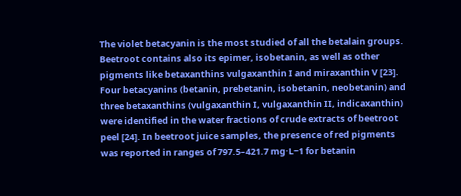The violet betacyanin is the most studied of all the betalain groups. Beetroot contains also its epimer, isobetanin, as well as other pigments like betaxanthins vulgaxanthin I and miraxanthin V [23]. Four betacyanins (betanin, prebetanin, isobetanin, neobetanin) and three betaxanthins (vulgaxanthin I, vulgaxanthin II, indicaxanthin) were identified in the water fractions of crude extracts of beetroot peel [24]. In beetroot juice samples, the presence of red pigments was reported in ranges of 797.5–421.7 mg·L−1 for betanin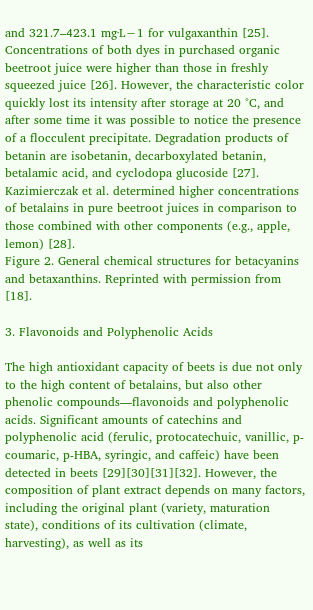and 321.7–423.1 mg·L−1 for vulgaxanthin [25]. Concentrations of both dyes in purchased organic beetroot juice were higher than those in freshly squeezed juice [26]. However, the characteristic color quickly lost its intensity after storage at 20 °C, and after some time it was possible to notice the presence of a flocculent precipitate. Degradation products of betanin are isobetanin, decarboxylated betanin, betalamic acid, and cyclodopa glucoside [27]. Kazimierczak et al. determined higher concentrations of betalains in pure beetroot juices in comparison to those combined with other components (e.g., apple, lemon) [28].
Figure 2. General chemical structures for betacyanins and betaxanthins. Reprinted with permission from [18].

3. Flavonoids and Polyphenolic Acids

The high antioxidant capacity of beets is due not only to the high content of betalains, but also other phenolic compounds—flavonoids and polyphenolic acids. Significant amounts of catechins and polyphenolic acid (ferulic, protocatechuic, vanillic, p-coumaric, p-HBA, syringic, and caffeic) have been detected in beets [29][30][31][32]. However, the composition of plant extract depends on many factors, including the original plant (variety, maturation state), conditions of its cultivation (climate, harvesting), as well as its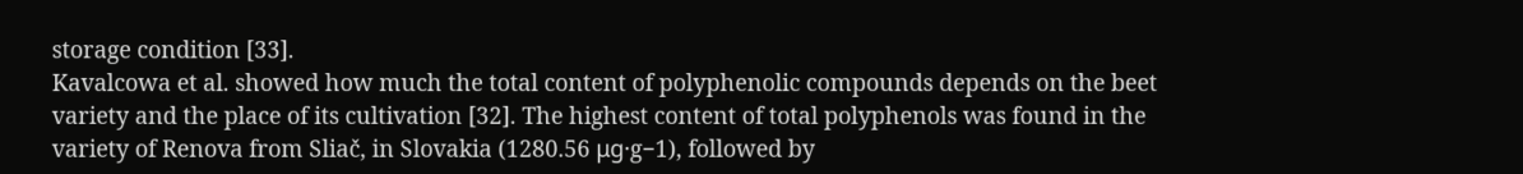storage condition [33].
Kavalcowa et al. showed how much the total content of polyphenolic compounds depends on the beet variety and the place of its cultivation [32]. The highest content of total polyphenols was found in the variety of Renova from Sliač, in Slovakia (1280.56 μg·g−1), followed by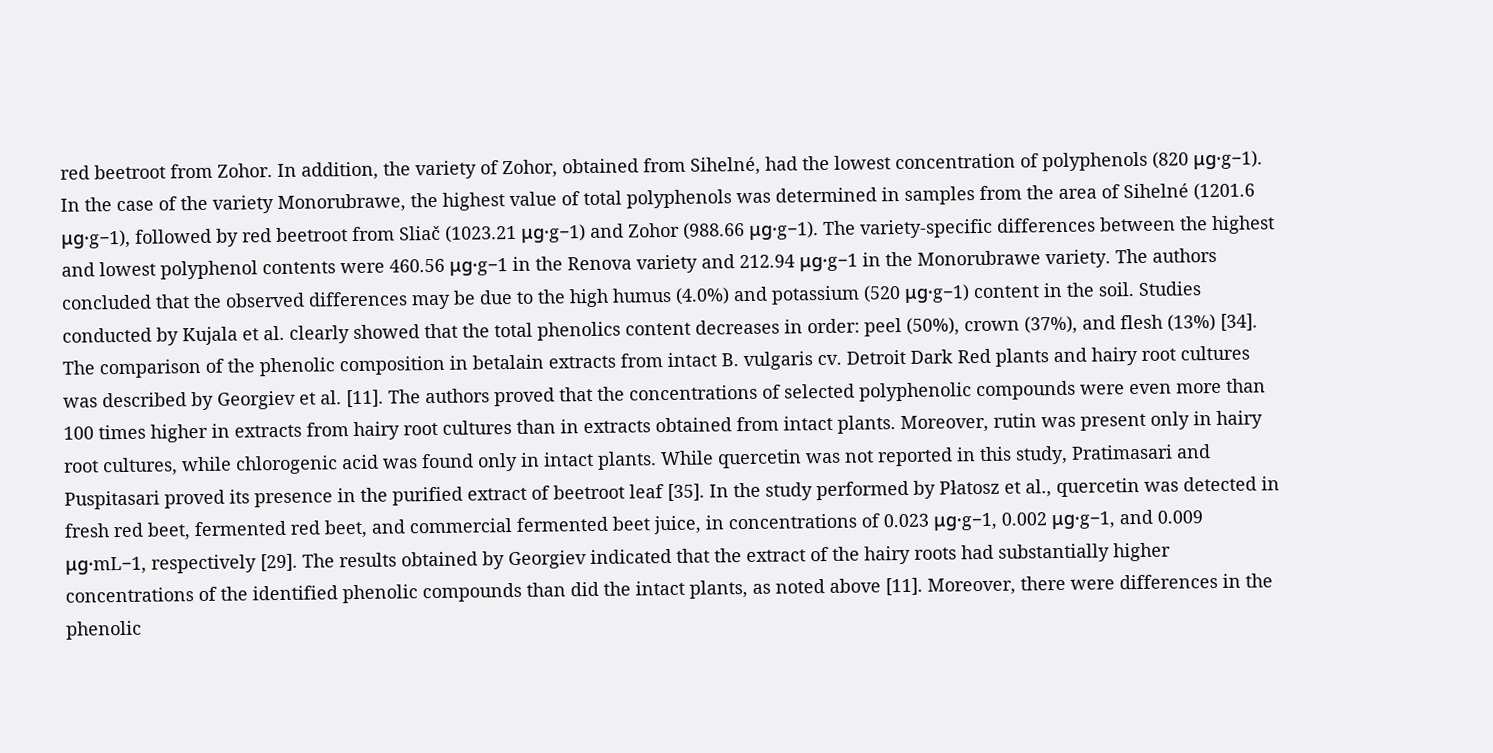red beetroot from Zohor. In addition, the variety of Zohor, obtained from Sihelné, had the lowest concentration of polyphenols (820 μg·g−1). In the case of the variety Monorubrawe, the highest value of total polyphenols was determined in samples from the area of Sihelné (1201.6 μg·g−1), followed by red beetroot from Sliač (1023.21 μg·g−1) and Zohor (988.66 μg·g−1). The variety-specific differences between the highest and lowest polyphenol contents were 460.56 μg·g−1 in the Renova variety and 212.94 μg·g−1 in the Monorubrawe variety. The authors concluded that the observed differences may be due to the high humus (4.0%) and potassium (520 μg·g−1) content in the soil. Studies conducted by Kujala et al. clearly showed that the total phenolics content decreases in order: peel (50%), crown (37%), and flesh (13%) [34]. The comparison of the phenolic composition in betalain extracts from intact B. vulgaris cv. Detroit Dark Red plants and hairy root cultures was described by Georgiev et al. [11]. The authors proved that the concentrations of selected polyphenolic compounds were even more than 100 times higher in extracts from hairy root cultures than in extracts obtained from intact plants. Moreover, rutin was present only in hairy root cultures, while chlorogenic acid was found only in intact plants. While quercetin was not reported in this study, Pratimasari and Puspitasari proved its presence in the purified extract of beetroot leaf [35]. In the study performed by Płatosz et al., quercetin was detected in fresh red beet, fermented red beet, and commercial fermented beet juice, in concentrations of 0.023 μg·g−1, 0.002 μg·g−1, and 0.009 μg·mL−1, respectively [29]. The results obtained by Georgiev indicated that the extract of the hairy roots had substantially higher concentrations of the identified phenolic compounds than did the intact plants, as noted above [11]. Moreover, there were differences in the phenolic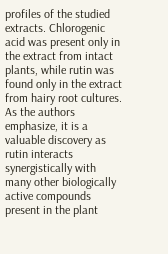profiles of the studied extracts. Chlorogenic acid was present only in the extract from intact plants, while rutin was found only in the extract from hairy root cultures. As the authors emphasize, it is a valuable discovery as rutin interacts synergistically with many other biologically active compounds present in the plant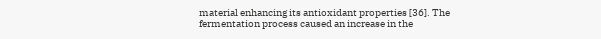material enhancing its antioxidant properties [36]. The fermentation process caused an increase in the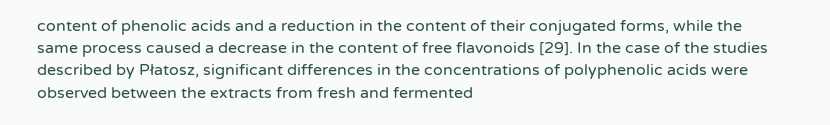content of phenolic acids and a reduction in the content of their conjugated forms, while the same process caused a decrease in the content of free flavonoids [29]. In the case of the studies described by Płatosz, significant differences in the concentrations of polyphenolic acids were observed between the extracts from fresh and fermented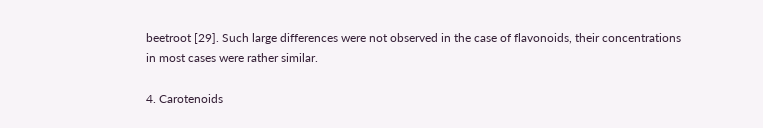beetroot [29]. Such large differences were not observed in the case of flavonoids, their concentrations in most cases were rather similar.

4. Carotenoids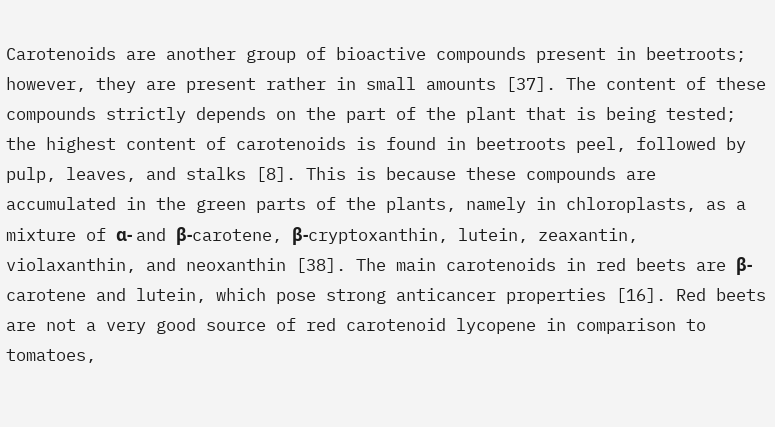Carotenoids are another group of bioactive compounds present in beetroots; however, they are present rather in small amounts [37]. The content of these compounds strictly depends on the part of the plant that is being tested; the highest content of carotenoids is found in beetroots peel, followed by pulp, leaves, and stalks [8]. This is because these compounds are accumulated in the green parts of the plants, namely in chloroplasts, as a mixture of α- and β-carotene, β-cryptoxanthin, lutein, zeaxantin, violaxanthin, and neoxanthin [38]. The main carotenoids in red beets are β-carotene and lutein, which pose strong anticancer properties [16]. Red beets are not a very good source of red carotenoid lycopene in comparison to tomatoes,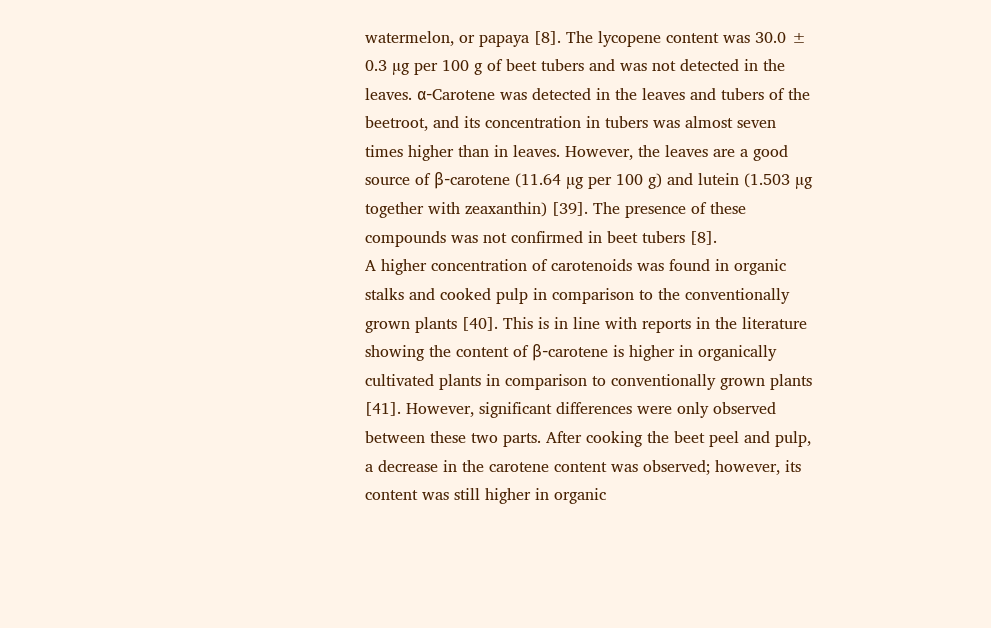watermelon, or papaya [8]. The lycopene content was 30.0 ± 0.3 µg per 100 g of beet tubers and was not detected in the leaves. α-Carotene was detected in the leaves and tubers of the beetroot, and its concentration in tubers was almost seven times higher than in leaves. However, the leaves are a good source of β-carotene (11.64 µg per 100 g) and lutein (1.503 µg together with zeaxanthin) [39]. The presence of these compounds was not confirmed in beet tubers [8].
A higher concentration of carotenoids was found in organic stalks and cooked pulp in comparison to the conventionally grown plants [40]. This is in line with reports in the literature showing the content of β-carotene is higher in organically cultivated plants in comparison to conventionally grown plants [41]. However, significant differences were only observed between these two parts. After cooking the beet peel and pulp, a decrease in the carotene content was observed; however, its content was still higher in organic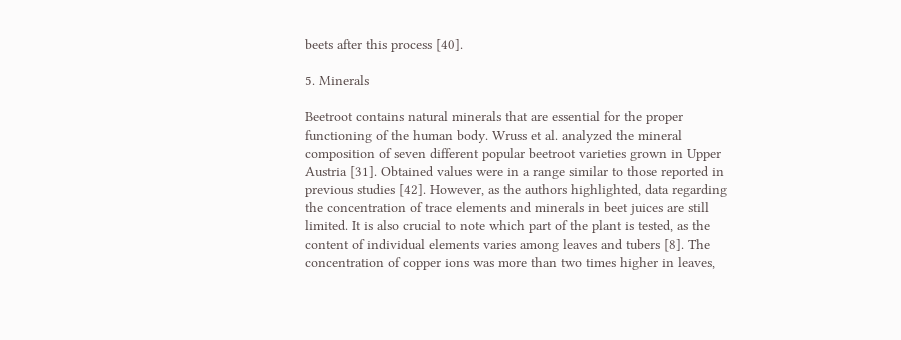beets after this process [40].

5. Minerals

Beetroot contains natural minerals that are essential for the proper functioning of the human body. Wruss et al. analyzed the mineral composition of seven different popular beetroot varieties grown in Upper Austria [31]. Obtained values were in a range similar to those reported in previous studies [42]. However, as the authors highlighted, data regarding the concentration of trace elements and minerals in beet juices are still limited. It is also crucial to note which part of the plant is tested, as the content of individual elements varies among leaves and tubers [8]. The concentration of copper ions was more than two times higher in leaves,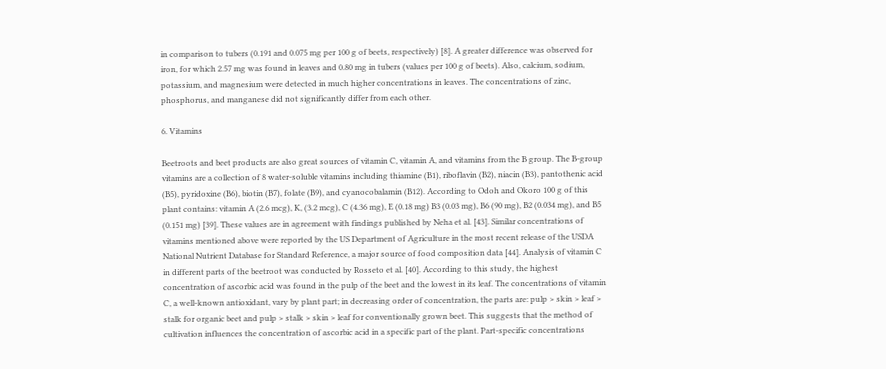in comparison to tubers (0.191 and 0.075 mg per 100 g of beets, respectively) [8]. A greater difference was observed for iron, for which 2.57 mg was found in leaves and 0.80 mg in tubers (values per 100 g of beets). Also, calcium, sodium, potassium, and magnesium were detected in much higher concentrations in leaves. The concentrations of zinc, phosphorus, and manganese did not significantly differ from each other.

6. Vitamins

Beetroots and beet products are also great sources of vitamin C, vitamin A, and vitamins from the B group. The B-group vitamins are a collection of 8 water-soluble vitamins including thiamine (B1), riboflavin (B2), niacin (B3), pantothenic acid (B5), pyridoxine (B6), biotin (B7), folate (B9), and cyanocobalamin (B12). According to Odoh and Okoro 100 g of this plant contains: vitamin A (2.6 mcg), K, (3.2 mcg), C (4.36 mg), E (0.18 mg) B3 (0.03 mg), B6 (90 mg), B2 (0.034 mg), and B5 (0.151 mg) [39]. These values are in agreement with findings published by Neha et al. [43]. Similar concentrations of vitamins mentioned above were reported by the US Department of Agriculture in the most recent release of the USDA National Nutrient Database for Standard Reference, a major source of food composition data [44]. Analysis of vitamin C in different parts of the beetroot was conducted by Rosseto et al. [40]. According to this study, the highest concentration of ascorbic acid was found in the pulp of the beet and the lowest in its leaf. The concentrations of vitamin C, a well-known antioxidant, vary by plant part; in decreasing order of concentration, the parts are: pulp > skin > leaf > stalk for organic beet and pulp > stalk > skin > leaf for conventionally grown beet. This suggests that the method of cultivation influences the concentration of ascorbic acid in a specific part of the plant. Part-specific concentrations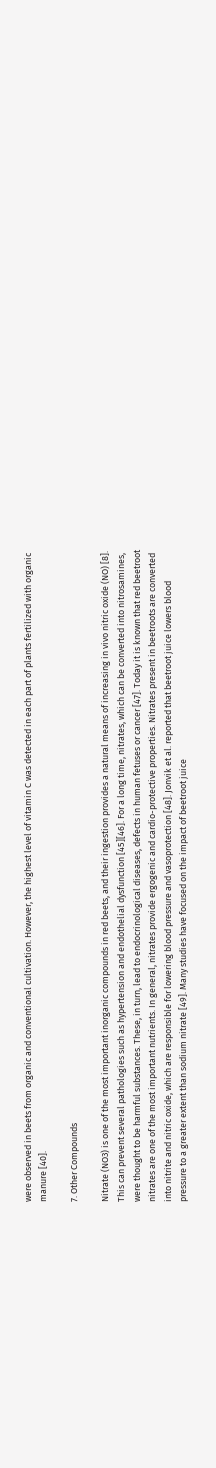were observed in beets from organic and conventional cultivation. However, the highest level of vitamin C was detected in each part of plants fertilized with organic manure [40].

7. Other Compounds

Nitrate (NO3) is one of the most important inorganic compounds in red beets, and their ingestion provides a natural means of increasing in vivo nitric oxide (NO) [8]. This can prevent several pathologies such as hypertension and endothelial dysfunction [45][46]. For a long time, nitrates, which can be converted into nitrosamines, were thought to be harmful substances. These, in turn, lead to endocrinological diseases, defects in human fetuses or cancer [47]. Today it is known that red beetroot nitrates are one of the most important nutrients. In general, nitrates provide ergogenic and cardio-protective properties. Nitrates present in beetroots are converted into nitrite and nitric oxide, which are responsible for lowering blood pressure and vasoprotection [48]. Jonvik et al. reported that beetroot juice lowers blood pressure to a greater extent than sodium nitrate [49]. Many studies have focused on the impact of beetroot juice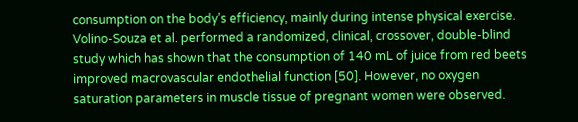consumption on the body’s efficiency, mainly during intense physical exercise.
Volino-Souza et al. performed a randomized, clinical, crossover, double-blind study which has shown that the consumption of 140 mL of juice from red beets improved macrovascular endothelial function [50]. However, no oxygen saturation parameters in muscle tissue of pregnant women were observed.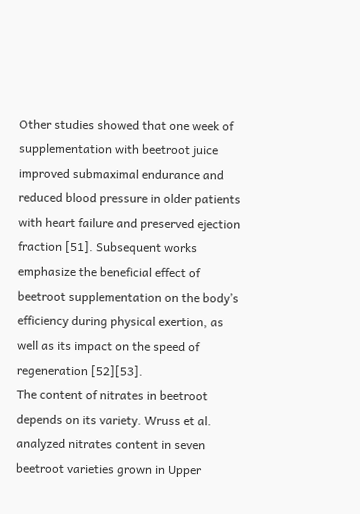Other studies showed that one week of supplementation with beetroot juice improved submaximal endurance and reduced blood pressure in older patients with heart failure and preserved ejection fraction [51]. Subsequent works emphasize the beneficial effect of beetroot supplementation on the body’s efficiency during physical exertion, as well as its impact on the speed of regeneration [52][53].
The content of nitrates in beetroot depends on its variety. Wruss et al. analyzed nitrates content in seven beetroot varieties grown in Upper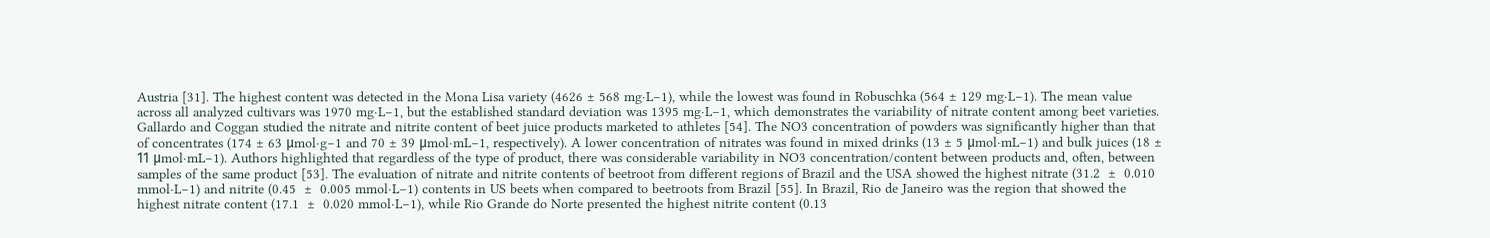Austria [31]. The highest content was detected in the Mona Lisa variety (4626 ± 568 mg·L−1), while the lowest was found in Robuschka (564 ± 129 mg·L−1). The mean value across all analyzed cultivars was 1970 mg·L−1, but the established standard deviation was 1395 mg·L−1, which demonstrates the variability of nitrate content among beet varieties. Gallardo and Coggan studied the nitrate and nitrite content of beet juice products marketed to athletes [54]. The NO3 concentration of powders was significantly higher than that of concentrates (174 ± 63 μmol·g−1 and 70 ± 39 μmol·mL−1, respectively). A lower concentration of nitrates was found in mixed drinks (13 ± 5 μmol·mL−1) and bulk juices (18 ± 11 μmol·mL−1). Authors highlighted that regardless of the type of product, there was considerable variability in NO3 concentration/content between products and, often, between samples of the same product [53]. The evaluation of nitrate and nitrite contents of beetroot from different regions of Brazil and the USA showed the highest nitrate (31.2  ±  0.010 mmol·L−1) and nitrite (0.45  ±  0.005 mmol·L−1) contents in US beets when compared to beetroots from Brazil [55]. In Brazil, Rio de Janeiro was the region that showed the highest nitrate content (17.1  ±  0.020 mmol·L−1), while Rio Grande do Norte presented the highest nitrite content (0.13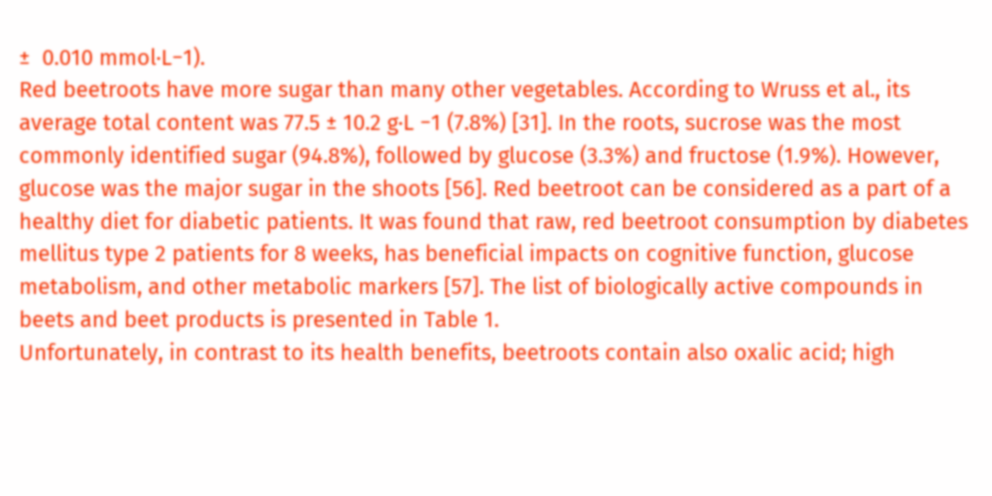±  0.010 mmol·L−1).
Red beetroots have more sugar than many other vegetables. According to Wruss et al., its average total content was 77.5 ± 10.2 g·L −1 (7.8%) [31]. In the roots, sucrose was the most commonly identified sugar (94.8%), followed by glucose (3.3%) and fructose (1.9%). However, glucose was the major sugar in the shoots [56]. Red beetroot can be considered as a part of a healthy diet for diabetic patients. It was found that raw, red beetroot consumption by diabetes mellitus type 2 patients for 8 weeks, has beneficial impacts on cognitive function, glucose metabolism, and other metabolic markers [57]. The list of biologically active compounds in beets and beet products is presented in Table 1.
Unfortunately, in contrast to its health benefits, beetroots contain also oxalic acid; high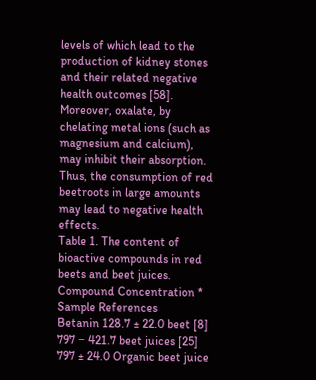levels of which lead to the production of kidney stones and their related negative health outcomes [58]. Moreover, oxalate, by chelating metal ions (such as magnesium and calcium), may inhibit their absorption. Thus, the consumption of red beetroots in large amounts may lead to negative health effects.
Table 1. The content of bioactive compounds in red beets and beet juices.
Compound Concentration * Sample References
Betanin 128.7 ± 22.0 beet [8]
797 − 421.7 beet juices [25]
797 ± 24.0 Organic beet juice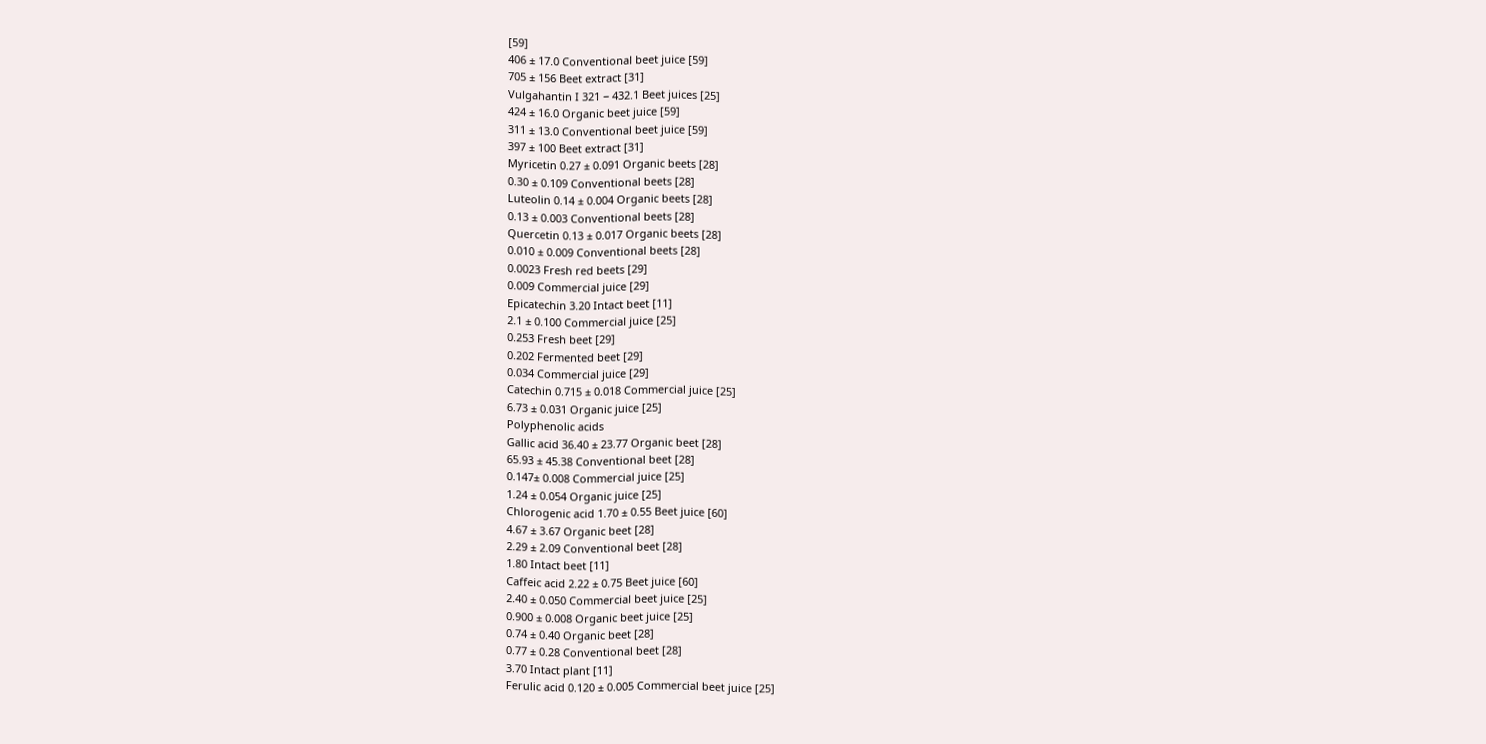[59]
406 ± 17.0 Conventional beet juice [59]
705 ± 156 Beet extract [31]
Vulgahantin I 321 − 432.1 Beet juices [25]
424 ± 16.0 Organic beet juice [59]
311 ± 13.0 Conventional beet juice [59]
397 ± 100 Beet extract [31]
Myricetin 0.27 ± 0.091 Organic beets [28]
0.30 ± 0.109 Conventional beets [28]
Luteolin 0.14 ± 0.004 Organic beets [28]
0.13 ± 0.003 Conventional beets [28]
Quercetin 0.13 ± 0.017 Organic beets [28]
0.010 ± 0.009 Conventional beets [28]
0.0023 Fresh red beets [29]
0.009 Commercial juice [29]
Epicatechin 3.20 Intact beet [11]
2.1 ± 0.100 Commercial juice [25]
0.253 Fresh beet [29]
0.202 Fermented beet [29]
0.034 Commercial juice [29]
Catechin 0.715 ± 0.018 Commercial juice [25]
6.73 ± 0.031 Organic juice [25]
Polyphenolic acids
Gallic acid 36.40 ± 23.77 Organic beet [28]
65.93 ± 45.38 Conventional beet [28]
0.147± 0.008 Commercial juice [25]
1.24 ± 0.054 Organic juice [25]
Chlorogenic acid 1.70 ± 0.55 Beet juice [60]
4.67 ± 3.67 Organic beet [28]
2.29 ± 2.09 Conventional beet [28]
1.80 Intact beet [11]
Caffeic acid 2.22 ± 0.75 Beet juice [60]
2.40 ± 0.050 Commercial beet juice [25]
0.900 ± 0.008 Organic beet juice [25]
0.74 ± 0.40 Organic beet [28]
0.77 ± 0.28 Conventional beet [28]
3.70 Intact plant [11]
Ferulic acid 0.120 ± 0.005 Commercial beet juice [25]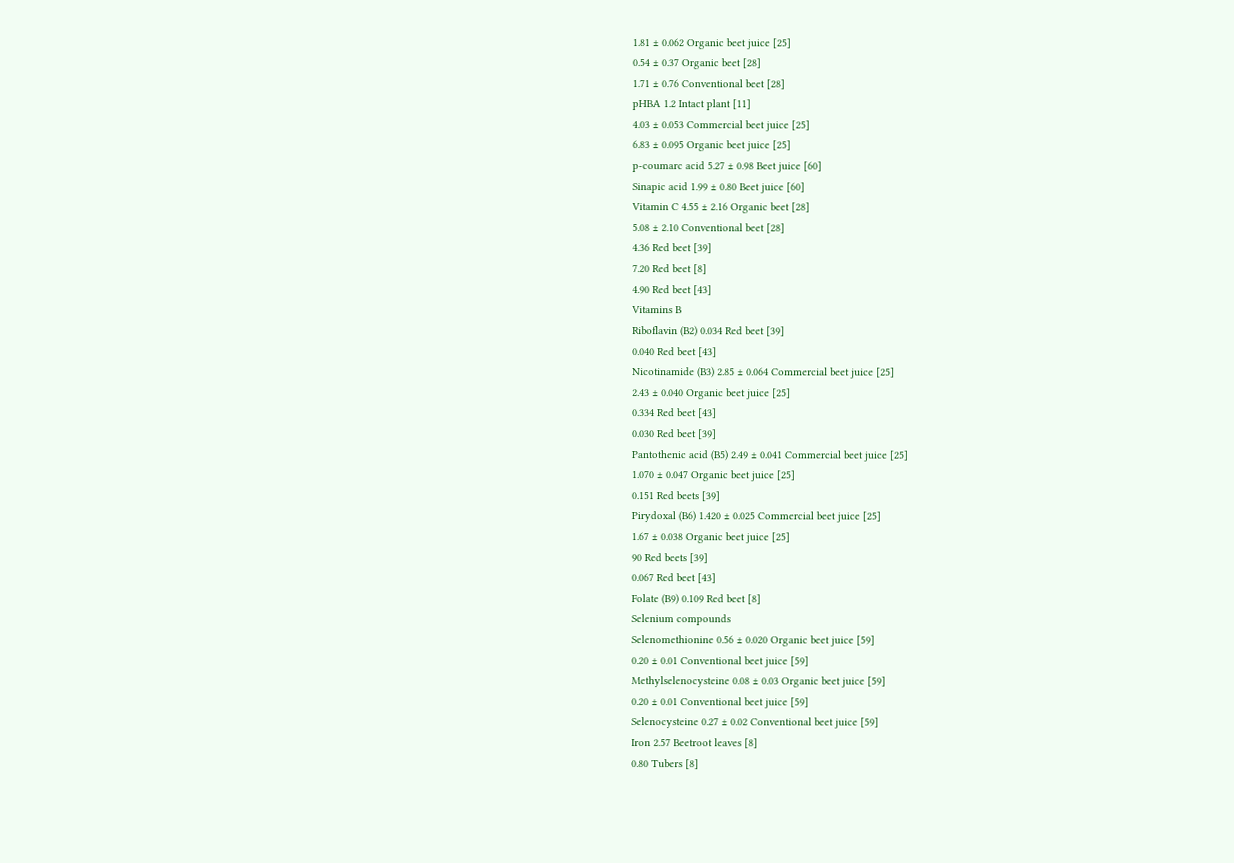1.81 ± 0.062 Organic beet juice [25]
0.54 ± 0.37 Organic beet [28]
1.71 ± 0.76 Conventional beet [28]
pHBA 1.2 Intact plant [11]
4.03 ± 0.053 Commercial beet juice [25]
6.83 ± 0.095 Organic beet juice [25]
p-coumarc acid 5.27 ± 0.98 Beet juice [60]
Sinapic acid 1.99 ± 0.80 Beet juice [60]
Vitamin C 4.55 ± 2.16 Organic beet [28]
5.08 ± 2.10 Conventional beet [28]
4.36 Red beet [39]
7.20 Red beet [8]
4.90 Red beet [43]
Vitamins B
Riboflavin (B2) 0.034 Red beet [39]
0.040 Red beet [43]
Nicotinamide (B3) 2.85 ± 0.064 Commercial beet juice [25]
2.43 ± 0.040 Organic beet juice [25]
0.334 Red beet [43]
0.030 Red beet [39]
Pantothenic acid (B5) 2.49 ± 0.041 Commercial beet juice [25]
1.070 ± 0.047 Organic beet juice [25]
0.151 Red beets [39]
Pirydoxal (B6) 1.420 ± 0.025 Commercial beet juice [25]
1.67 ± 0.038 Organic beet juice [25]
90 Red beets [39]
0.067 Red beet [43]
Folate (B9) 0.109 Red beet [8]
Selenium compounds
Selenomethionine 0.56 ± 0.020 Organic beet juice [59]
0.20 ± 0.01 Conventional beet juice [59]
Methylselenocysteine 0.08 ± 0.03 Organic beet juice [59]
0.20 ± 0.01 Conventional beet juice [59]
Selenocysteine 0.27 ± 0.02 Conventional beet juice [59]
Iron 2.57 Beetroot leaves [8]
0.80 Tubers [8]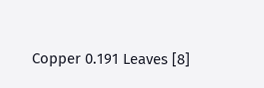Copper 0.191 Leaves [8]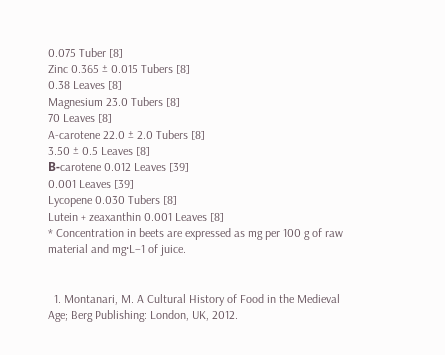0.075 Tuber [8]
Zinc 0.365 ± 0.015 Tubers [8]
0.38 Leaves [8]
Magnesium 23.0 Tubers [8]
70 Leaves [8]
A-carotene 22.0 ± 2.0 Tubers [8]
3.50 ± 0.5 Leaves [8]
Β-carotene 0.012 Leaves [39]
0.001 Leaves [39]
Lycopene 0.030 Tubers [8]
Lutein + zeaxanthin 0.001 Leaves [8]
* Concentration in beets are expressed as mg per 100 g of raw material and mg·L−1 of juice.


  1. Montanari, M. A Cultural History of Food in the Medieval Age; Berg Publishing: London, UK, 2012.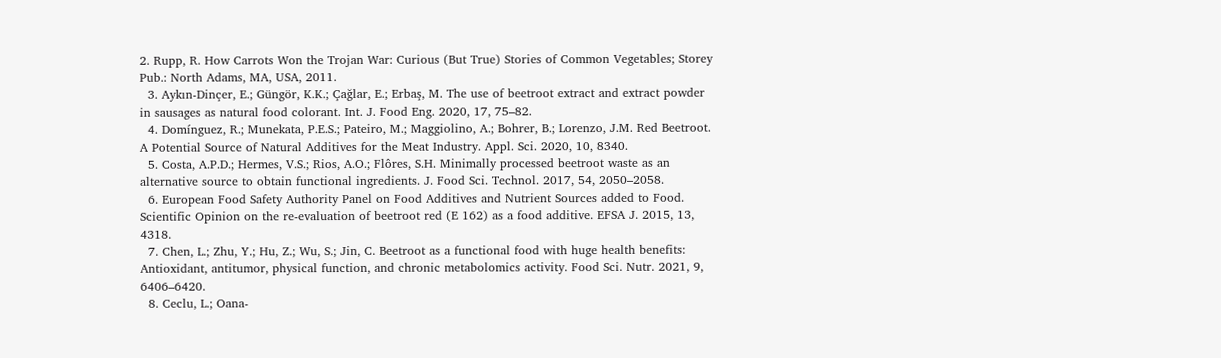2. Rupp, R. How Carrots Won the Trojan War: Curious (But True) Stories of Common Vegetables; Storey Pub.: North Adams, MA, USA, 2011.
  3. Aykın-Dinçer, E.; Güngör, K.K.; Çağlar, E.; Erbaş, M. The use of beetroot extract and extract powder in sausages as natural food colorant. Int. J. Food Eng. 2020, 17, 75–82.
  4. Domínguez, R.; Munekata, P.E.S.; Pateiro, M.; Maggiolino, A.; Bohrer, B.; Lorenzo, J.M. Red Beetroot. A Potential Source of Natural Additives for the Meat Industry. Appl. Sci. 2020, 10, 8340.
  5. Costa, A.P.D.; Hermes, V.S.; Rios, A.O.; Flôres, S.H. Minimally processed beetroot waste as an alternative source to obtain functional ingredients. J. Food Sci. Technol. 2017, 54, 2050–2058.
  6. European Food Safety Authority Panel on Food Additives and Nutrient Sources added to Food. Scientific Opinion on the re-evaluation of beetroot red (E 162) as a food additive. EFSA J. 2015, 13, 4318.
  7. Chen, L.; Zhu, Y.; Hu, Z.; Wu, S.; Jin, C. Beetroot as a functional food with huge health benefits: Antioxidant, antitumor, physical function, and chronic metabolomics activity. Food Sci. Nutr. 2021, 9, 6406–6420.
  8. Ceclu, L.; Oana-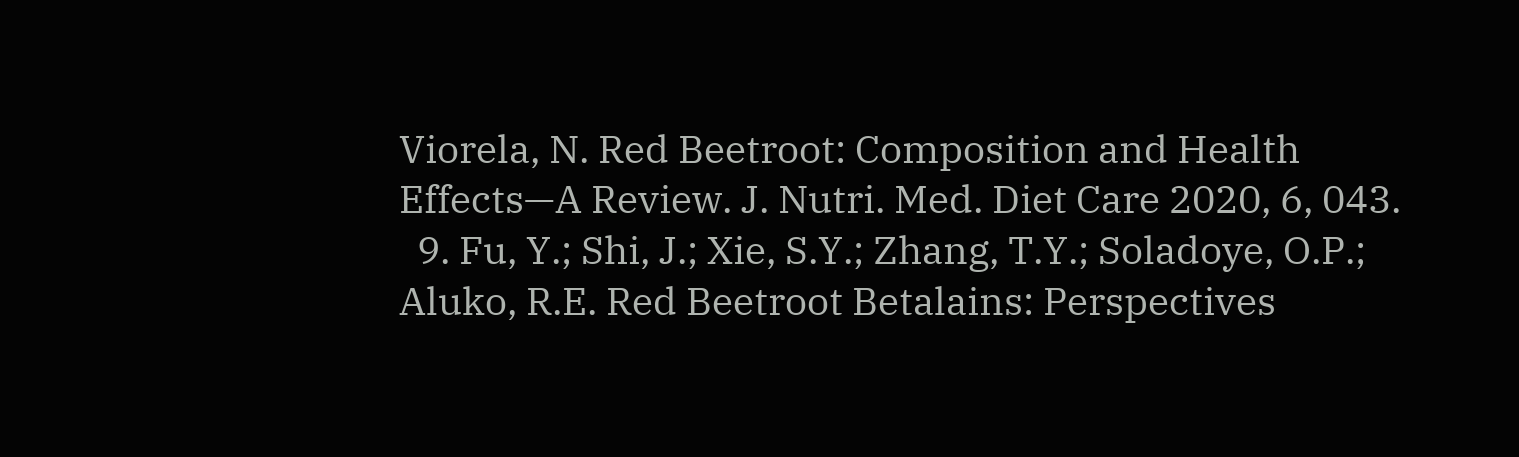Viorela, N. Red Beetroot: Composition and Health Effects—A Review. J. Nutri. Med. Diet Care 2020, 6, 043.
  9. Fu, Y.; Shi, J.; Xie, S.Y.; Zhang, T.Y.; Soladoye, O.P.; Aluko, R.E. Red Beetroot Betalains: Perspectives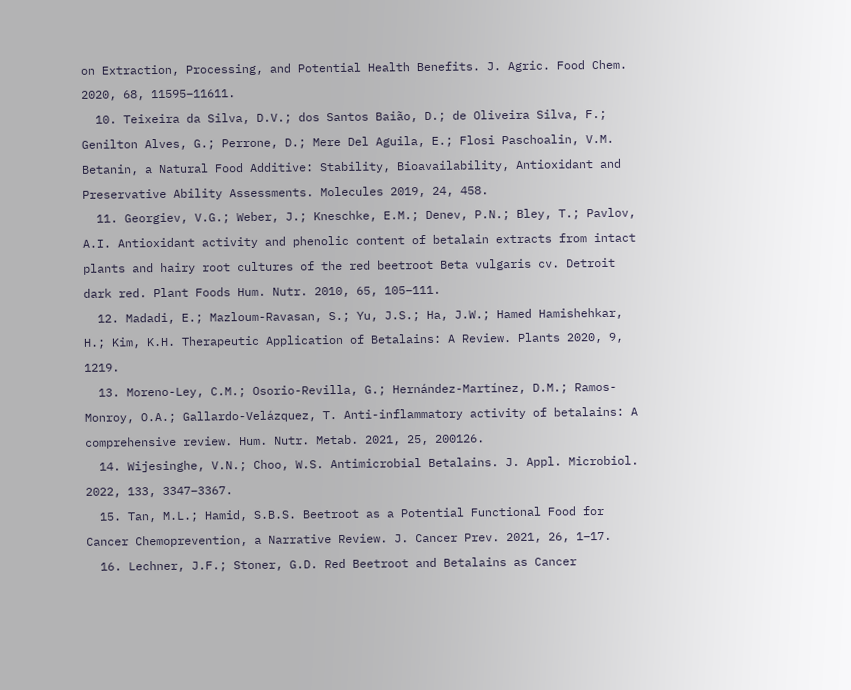on Extraction, Processing, and Potential Health Benefits. J. Agric. Food Chem. 2020, 68, 11595–11611.
  10. Teixeira da Silva, D.V.; dos Santos Baião, D.; de Oliveira Silva, F.; Genilton Alves, G.; Perrone, D.; Mere Del Aguila, E.; Flosi Paschoalin, V.M. Betanin, a Natural Food Additive: Stability, Bioavailability, Antioxidant and Preservative Ability Assessments. Molecules 2019, 24, 458.
  11. Georgiev, V.G.; Weber, J.; Kneschke, E.M.; Denev, P.N.; Bley, T.; Pavlov, A.I. Antioxidant activity and phenolic content of betalain extracts from intact plants and hairy root cultures of the red beetroot Beta vulgaris cv. Detroit dark red. Plant Foods Hum. Nutr. 2010, 65, 105–111.
  12. Madadi, E.; Mazloum-Ravasan, S.; Yu, J.S.; Ha, J.W.; Hamed Hamishehkar, H.; Kim, K.H. Therapeutic Application of Betalains: A Review. Plants 2020, 9, 1219.
  13. Moreno-Ley, C.M.; Osorio-Revilla, G.; Hernández-Martínez, D.M.; Ramos-Monroy, O.A.; Gallardo-Velázquez, T. Anti-inflammatory activity of betalains: A comprehensive review. Hum. Nutr. Metab. 2021, 25, 200126.
  14. Wijesinghe, V.N.; Choo, W.S. Antimicrobial Betalains. J. Appl. Microbiol. 2022, 133, 3347–3367.
  15. Tan, M.L.; Hamid, S.B.S. Beetroot as a Potential Functional Food for Cancer Chemoprevention, a Narrative Review. J. Cancer Prev. 2021, 26, 1–17.
  16. Lechner, J.F.; Stoner, G.D. Red Beetroot and Betalains as Cancer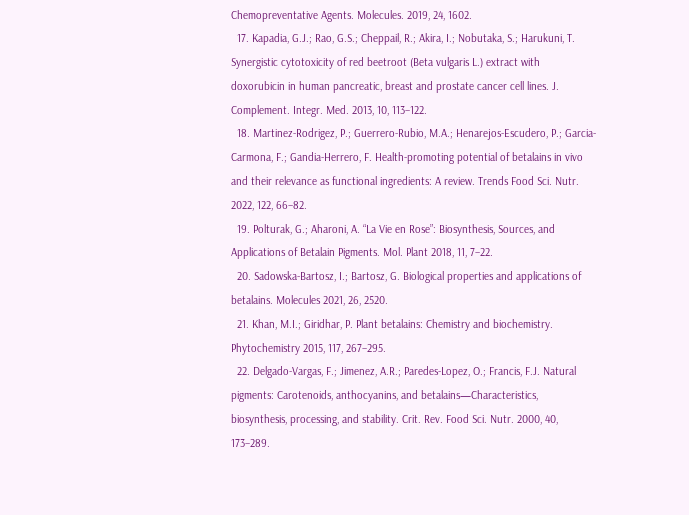Chemopreventative Agents. Molecules. 2019, 24, 1602.
  17. Kapadia, G.J.; Rao, G.S.; Cheppail, R.; Akira, I.; Nobutaka, S.; Harukuni, T. Synergistic cytotoxicity of red beetroot (Beta vulgaris L.) extract with doxorubicin in human pancreatic, breast and prostate cancer cell lines. J. Complement. Integr. Med. 2013, 10, 113–122.
  18. Martinez-Rodrigez, P.; Guerrero-Rubio, M.A.; Henarejos-Escudero, P.; Garcia-Carmona, F.; Gandia-Herrero, F. Health-promoting potential of betalains in vivo and their relevance as functional ingredients: A review. Trends Food Sci. Nutr. 2022, 122, 66–82.
  19. Polturak, G.; Aharoni, A. “La Vie en Rose”: Biosynthesis, Sources, and Applications of Betalain Pigments. Mol. Plant 2018, 11, 7–22.
  20. Sadowska-Bartosz, I.; Bartosz, G. Biological properties and applications of betalains. Molecules 2021, 26, 2520.
  21. Khan, M.I.; Giridhar, P. Plant betalains: Chemistry and biochemistry. Phytochemistry 2015, 117, 267–295.
  22. Delgado-Vargas, F.; Jimenez, A.R.; Paredes-Lopez, O.; Francis, F.J. Natural pigments: Carotenoids, anthocyanins, and betalains—Characteristics, biosynthesis, processing, and stability. Crit. Rev. Food Sci. Nutr. 2000, 40, 173–289.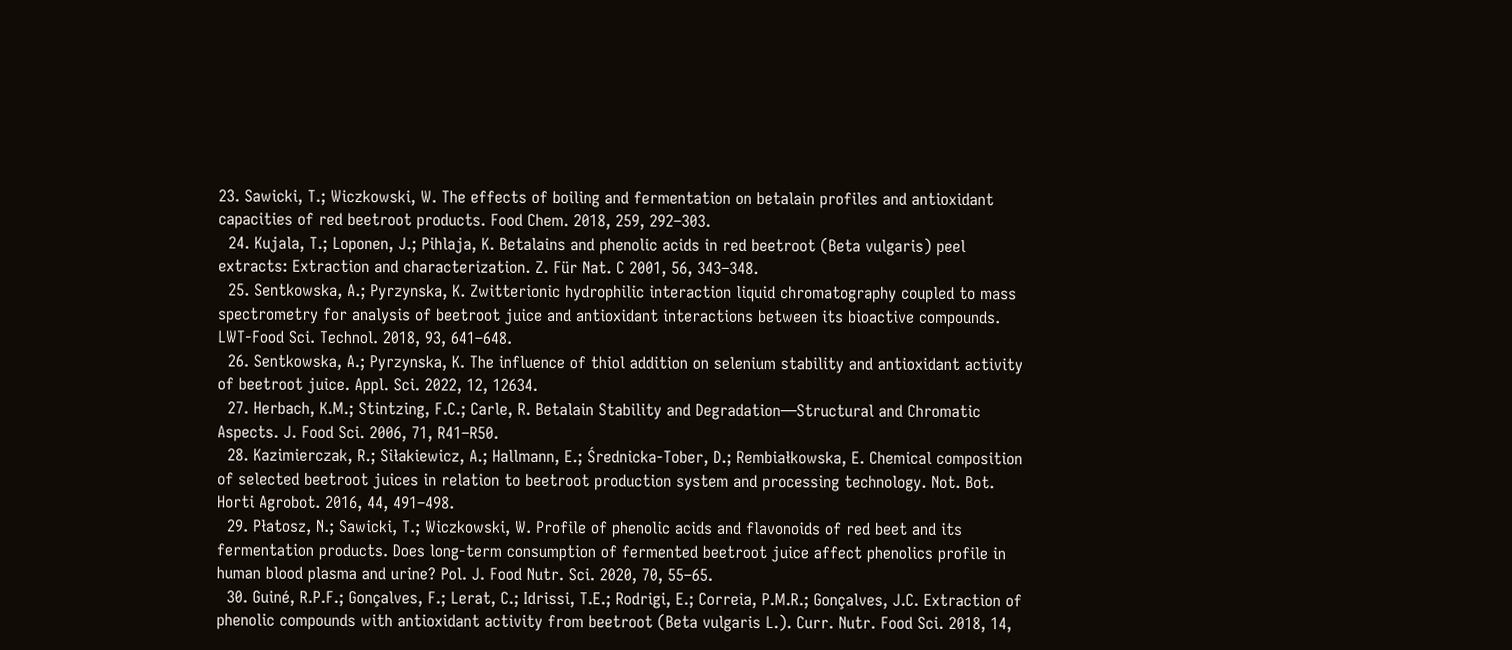23. Sawicki, T.; Wiczkowski, W. The effects of boiling and fermentation on betalain profiles and antioxidant capacities of red beetroot products. Food Chem. 2018, 259, 292–303.
  24. Kujala, T.; Loponen, J.; Pihlaja, K. Betalains and phenolic acids in red beetroot (Beta vulgaris) peel extracts: Extraction and characterization. Z. Für Nat. C 2001, 56, 343–348.
  25. Sentkowska, A.; Pyrzynska, K. Zwitterionic hydrophilic interaction liquid chromatography coupled to mass spectrometry for analysis of beetroot juice and antioxidant interactions between its bioactive compounds. LWT-Food Sci. Technol. 2018, 93, 641–648.
  26. Sentkowska, A.; Pyrzynska, K. The influence of thiol addition on selenium stability and antioxidant activity of beetroot juice. Appl. Sci. 2022, 12, 12634.
  27. Herbach, K.M.; Stintzing, F.C.; Carle, R. Betalain Stability and Degradation—Structural and Chromatic Aspects. J. Food Sci. 2006, 71, R41–R50.
  28. Kazimierczak, R.; Siłakiewicz, A.; Hallmann, E.; Średnicka-Tober, D.; Rembiałkowska, E. Chemical composition of selected beetroot juices in relation to beetroot production system and processing technology. Not. Bot. Horti Agrobot. 2016, 44, 491–498.
  29. Płatosz, N.; Sawicki, T.; Wiczkowski, W. Profile of phenolic acids and flavonoids of red beet and its fermentation products. Does long-term consumption of fermented beetroot juice affect phenolics profile in human blood plasma and urine? Pol. J. Food Nutr. Sci. 2020, 70, 55–65.
  30. Guiné, R.P.F.; Gonçalves, F.; Lerat, C.; Idrissi, T.E.; Rodrigi, E.; Correia, P.M.R.; Gonçalves, J.C. Extraction of phenolic compounds with antioxidant activity from beetroot (Beta vulgaris L.). Curr. Nutr. Food Sci. 2018, 14,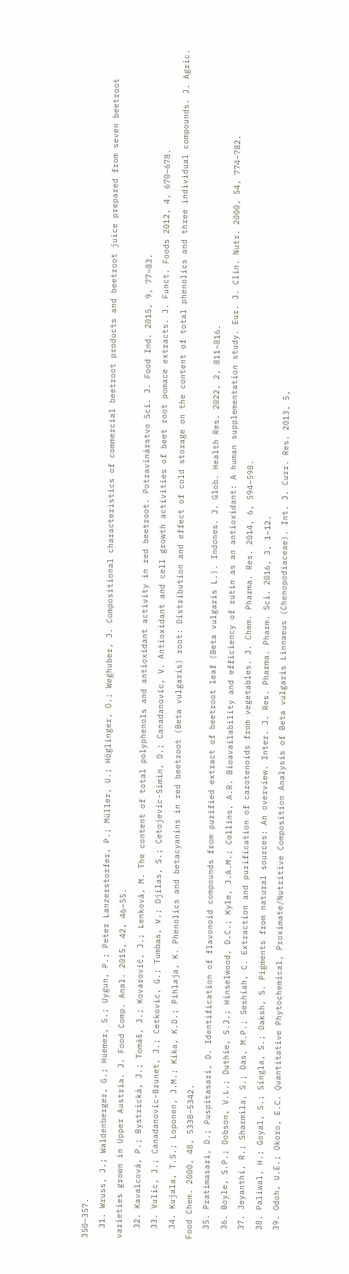350–357.
  31. Wruss, J.; Waldenberger, G.; Huemer, S.; Uygun, P.; Peter Lanzerstorfer, P.; Müller, U.; Höglinger, O.; Weghuber, J. Compositional characteristics of commercial beetroot products and beetroot juice prepared from seven beetroot varieties grown in Upper Austria. J. Food Comp. Anal. 2015, 42, 46–55.
  32. Kavalcová, P.; Bystrická, J.; Tomáš, J.; Kovarovič, J.; Lenková, M. The content of total polyphenols and antioxidant activity in red beetroot. Potravinárstvo Sci. J. Food Ind. 2015, 9, 77–83.
  33. Vulic, J.; Canadanovic-Brunet, J.; Cetkovic, G.; Tumbas, V.; Djilas, S.; Cetojevic-Simin, D.; Canadanovic, V. Antioxidant and cell growth activities of beet root pomace extracts. J. Funct. Foods 2012, 4, 670–678.
  34. Kujala, T.S.; Loponen, J.M.; Kika, K.D.; Pihlaja, K. Phenolics and betacyanins in red beetroot (Beta vulgaris) root: Distribution and effect of cold storage on the content of total phenolics and three individual compounds. J. Agric. Food Chem. 2000, 48, 5338–5342.
  35. Pratimasari, D.; Puspitasari, D. Identification of flavonoid compounds from purified extract of beetroot leaf (Beta vulgaris L.). Indones. J. Glob. Health Res. 2022, 2, 811–816.
  36. Boyle, S.P.; Dobson, V.L.; Duthie, S.J.; Hinselwood, D.C.; Kyle, J.A.M.; Collins, A.R. Bioavailability and efficiency of rutin as an antioxidant: A human supplementation study. Eur. J. Clin. Nutr. 2000, 54, 774–782.
  37. Jeyanthi, R.; Sharmila, S.; Das, M.P.; Seshiah, C. Extraction and purification of carotenoids from vegetables. J. Chem. Pharma. Res. 2014, 6, 594–598.
  38. Paliwal, H.; Goyal, S.; Singla, S.; Daksh, S. Pigments from natural sources: An overview. Inter. J. Res. Pharma. Pharm. Sci. 2016, 3, 1–12.
  39. Odoh, U.E.; Okoro, E.C. Quantitative Phytochemical, Proximate/Nutritive Composition Analysis of Beta vulgaris Linnaeus (Chenopodiaceae). Int. J. Curr. Res. 2013, 5,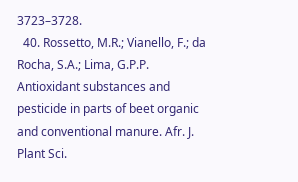3723–3728.
  40. Rossetto, M.R.; Vianello, F.; da Rocha, S.A.; Lima, G.P.P. Antioxidant substances and pesticide in parts of beet organic and conventional manure. Afr. J. Plant Sci.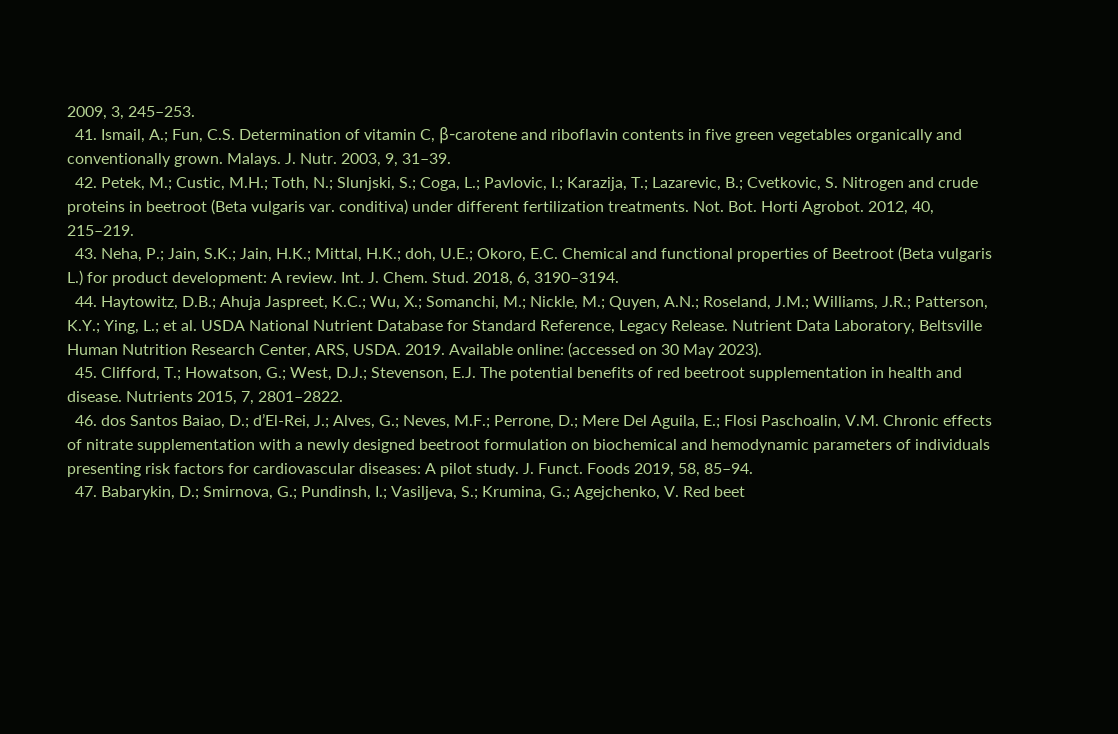2009, 3, 245–253.
  41. Ismail, A.; Fun, C.S. Determination of vitamin C, β-carotene and riboflavin contents in five green vegetables organically and conventionally grown. Malays. J. Nutr. 2003, 9, 31–39.
  42. Petek, M.; Custic, M.H.; Toth, N.; Slunjski, S.; Coga, L.; Pavlovic, I.; Karazija, T.; Lazarevic, B.; Cvetkovic, S. Nitrogen and crude proteins in beetroot (Beta vulgaris var. conditiva) under different fertilization treatments. Not. Bot. Horti Agrobot. 2012, 40, 215–219.
  43. Neha, P.; Jain, S.K.; Jain, H.K.; Mittal, H.K.; doh, U.E.; Okoro, E.C. Chemical and functional properties of Beetroot (Beta vulgaris L.) for product development: A review. Int. J. Chem. Stud. 2018, 6, 3190–3194.
  44. Haytowitz, D.B.; Ahuja Jaspreet, K.C.; Wu, X.; Somanchi, M.; Nickle, M.; Quyen, A.N.; Roseland, J.M.; Williams, J.R.; Patterson, K.Y.; Ying, L.; et al. USDA National Nutrient Database for Standard Reference, Legacy Release. Nutrient Data Laboratory, Beltsville Human Nutrition Research Center, ARS, USDA. 2019. Available online: (accessed on 30 May 2023).
  45. Clifford, T.; Howatson, G.; West, D.J.; Stevenson, E.J. The potential benefits of red beetroot supplementation in health and disease. Nutrients 2015, 7, 2801–2822.
  46. dos Santos Baiao, D.; d’El-Rei, J.; Alves, G.; Neves, M.F.; Perrone, D.; Mere Del Aguila, E.; Flosi Paschoalin, V.M. Chronic effects of nitrate supplementation with a newly designed beetroot formulation on biochemical and hemodynamic parameters of individuals presenting risk factors for cardiovascular diseases: A pilot study. J. Funct. Foods 2019, 58, 85–94.
  47. Babarykin, D.; Smirnova, G.; Pundinsh, I.; Vasiljeva, S.; Krumina, G.; Agejchenko, V. Red beet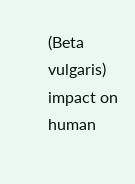(Beta vulgaris) impact on human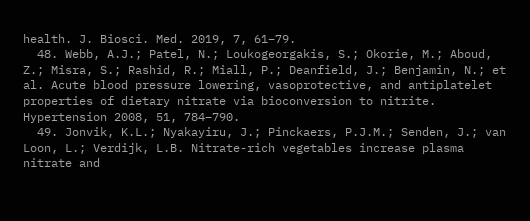health. J. Biosci. Med. 2019, 7, 61–79.
  48. Webb, A.J.; Patel, N.; Loukogeorgakis, S.; Okorie, M.; Aboud, Z.; Misra, S.; Rashid, R.; Miall, P.; Deanfield, J.; Benjamin, N.; et al. Acute blood pressure lowering, vasoprotective, and antiplatelet properties of dietary nitrate via bioconversion to nitrite. Hypertension 2008, 51, 784–790.
  49. Jonvik, K.L.; Nyakayiru, J.; Pinckaers, P.J.M.; Senden, J.; van Loon, L.; Verdijk, L.B. Nitrate-rich vegetables increase plasma nitrate and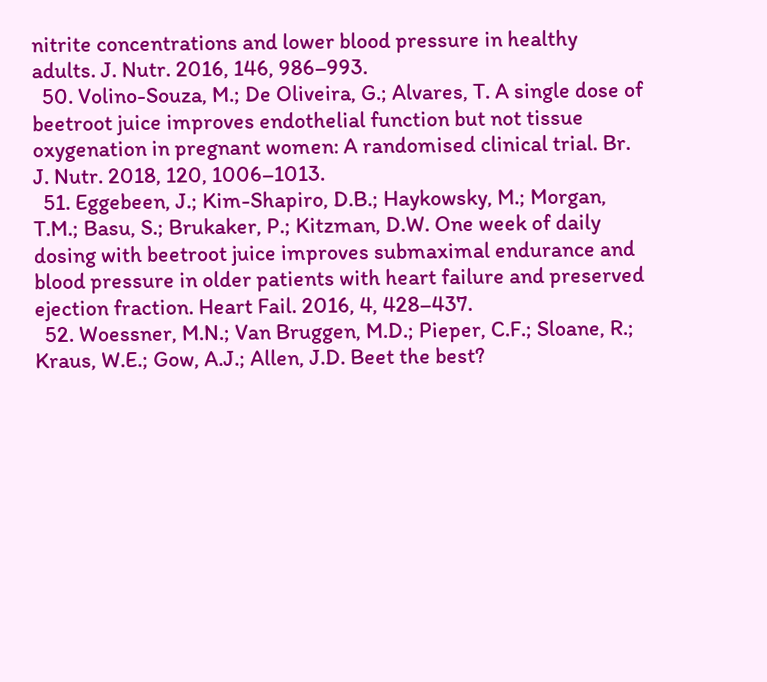nitrite concentrations and lower blood pressure in healthy adults. J. Nutr. 2016, 146, 986–993.
  50. Volino-Souza, M.; De Oliveira, G.; Alvares, T. A single dose of beetroot juice improves endothelial function but not tissue oxygenation in pregnant women: A randomised clinical trial. Br. J. Nutr. 2018, 120, 1006–1013.
  51. Eggebeen, J.; Kim-Shapiro, D.B.; Haykowsky, M.; Morgan, T.M.; Basu, S.; Brukaker, P.; Kitzman, D.W. One week of daily dosing with beetroot juice improves submaximal endurance and blood pressure in older patients with heart failure and preserved ejection fraction. Heart Fail. 2016, 4, 428–437.
  52. Woessner, M.N.; Van Bruggen, M.D.; Pieper, C.F.; Sloane, R.; Kraus, W.E.; Gow, A.J.; Allen, J.D. Beet the best?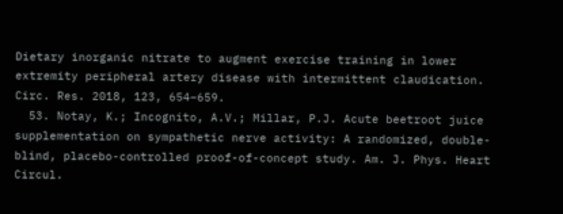Dietary inorganic nitrate to augment exercise training in lower extremity peripheral artery disease with intermittent claudication. Circ. Res. 2018, 123, 654–659.
  53. Notay, K.; Incognito, A.V.; Millar, P.J. Acute beetroot juice supplementation on sympathetic nerve activity: A randomized, double-blind, placebo-controlled proof-of-concept study. Am. J. Phys. Heart Circul.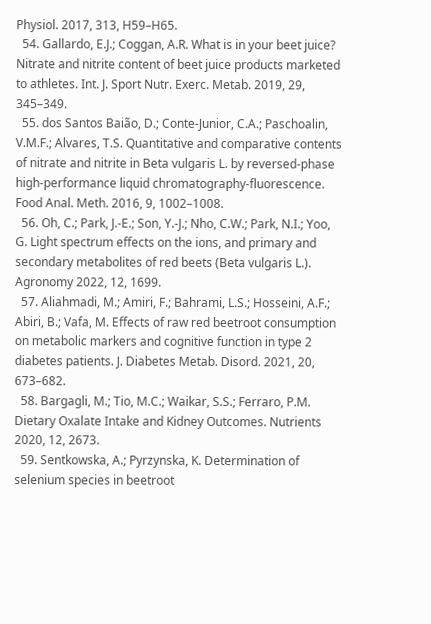Physiol. 2017, 313, H59–H65.
  54. Gallardo, E.J.; Coggan, A.R. What is in your beet juice? Nitrate and nitrite content of beet juice products marketed to athletes. Int. J. Sport Nutr. Exerc. Metab. 2019, 29, 345–349.
  55. dos Santos Baião, D.; Conte-Junior, C.A.; Paschoalin, V.M.F.; Alvares, T.S. Quantitative and comparative contents of nitrate and nitrite in Beta vulgaris L. by reversed-phase high-performance liquid chromatography-fluorescence. Food Anal. Meth. 2016, 9, 1002–1008.
  56. Oh, C.; Park, J.-E.; Son, Y.-J.; Nho, C.W.; Park, N.I.; Yoo, G. Light spectrum effects on the ions, and primary and secondary metabolites of red beets (Beta vulgaris L.). Agronomy 2022, 12, 1699.
  57. Aliahmadi, M.; Amiri, F.; Bahrami, L.S.; Hosseini, A.F.; Abiri, B.; Vafa, M. Effects of raw red beetroot consumption on metabolic markers and cognitive function in type 2 diabetes patients. J. Diabetes Metab. Disord. 2021, 20, 673–682.
  58. Bargagli, M.; Tio, M.C.; Waikar, S.S.; Ferraro, P.M. Dietary Oxalate Intake and Kidney Outcomes. Nutrients 2020, 12, 2673.
  59. Sentkowska, A.; Pyrzynska, K. Determination of selenium species in beetroot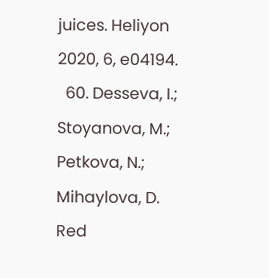juices. Heliyon 2020, 6, e04194.
  60. Desseva, I.; Stoyanova, M.; Petkova, N.; Mihaylova, D. Red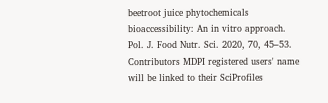beetroot juice phytochemicals bioaccessibility: An in vitro approach. Pol. J. Food Nutr. Sci. 2020, 70, 45–53.
Contributors MDPI registered users' name will be linked to their SciProfiles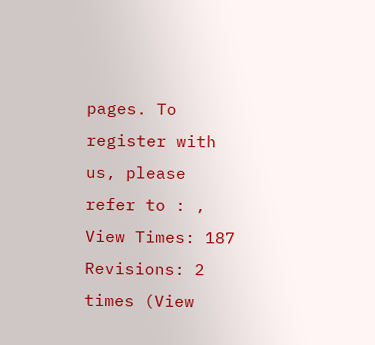pages. To register with us, please refer to : ,
View Times: 187
Revisions: 2 times (View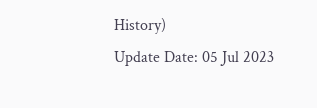History)
Update Date: 05 Jul 2023